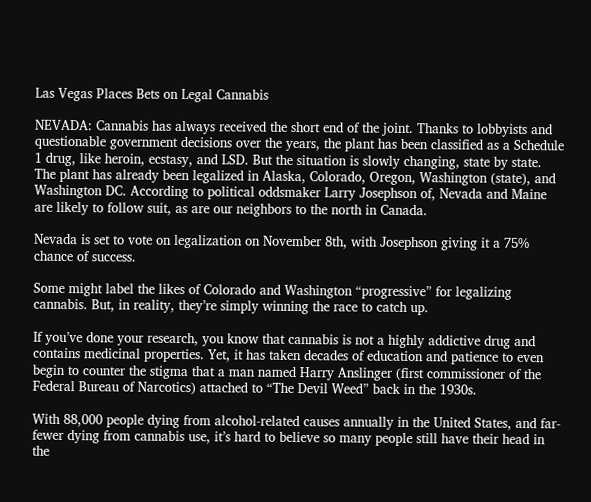Las Vegas Places Bets on Legal Cannabis

NEVADA: Cannabis has always received the short end of the joint. Thanks to lobbyists and questionable government decisions over the years, the plant has been classified as a Schedule 1 drug, like heroin, ecstasy, and LSD. But the situation is slowly changing, state by state. The plant has already been legalized in Alaska, Colorado, Oregon, Washington (state), and Washington DC. According to political oddsmaker Larry Josephson of, Nevada and Maine are likely to follow suit, as are our neighbors to the north in Canada.

Nevada is set to vote on legalization on November 8th, with Josephson giving it a 75% chance of success.

Some might label the likes of Colorado and Washington “progressive” for legalizing cannabis. But, in reality, they’re simply winning the race to catch up.

If you’ve done your research, you know that cannabis is not a highly addictive drug and contains medicinal properties. Yet, it has taken decades of education and patience to even begin to counter the stigma that a man named Harry Anslinger (first commissioner of the Federal Bureau of Narcotics) attached to “The Devil Weed” back in the 1930s.

With 88,000 people dying from alcohol-related causes annually in the United States, and far-fewer dying from cannabis use, it’s hard to believe so many people still have their head in the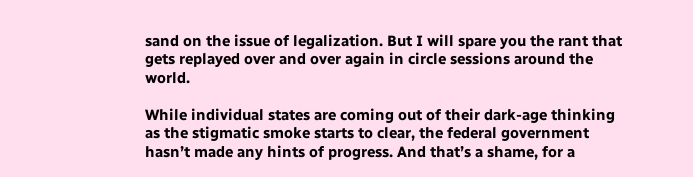sand on the issue of legalization. But I will spare you the rant that gets replayed over and over again in circle sessions around the world.

While individual states are coming out of their dark-age thinking as the stigmatic smoke starts to clear, the federal government hasn’t made any hints of progress. And that’s a shame, for a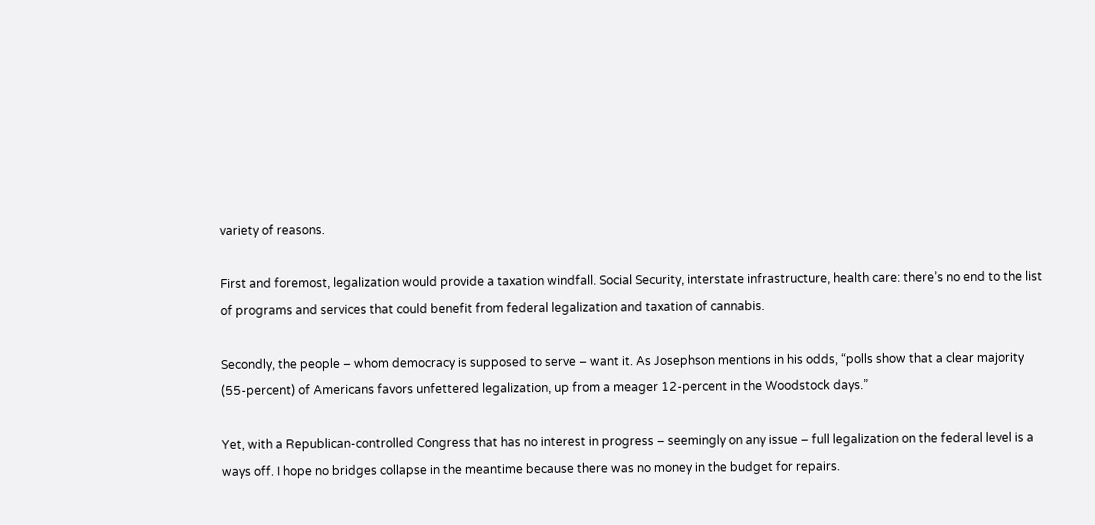variety of reasons.

First and foremost, legalization would provide a taxation windfall. Social Security, interstate infrastructure, health care: there’s no end to the list of programs and services that could benefit from federal legalization and taxation of cannabis.

Secondly, the people – whom democracy is supposed to serve – want it. As Josephson mentions in his odds, “polls show that a clear majority (55-percent) of Americans favors unfettered legalization, up from a meager 12-percent in the Woodstock days.”

Yet, with a Republican-controlled Congress that has no interest in progress – seemingly on any issue – full legalization on the federal level is a ways off. I hope no bridges collapse in the meantime because there was no money in the budget for repairs.